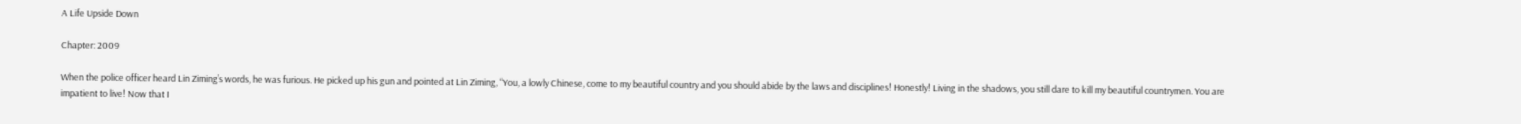A Life Upside Down

Chapter: 2009

When the police officer heard Lin Ziming’s words, he was furious. He picked up his gun and pointed at Lin Ziming, “You, a lowly Chinese, come to my beautiful country and you should abide by the laws and disciplines! Honestly! Living in the shadows, you still dare to kill my beautiful countrymen. You are impatient to live! Now that I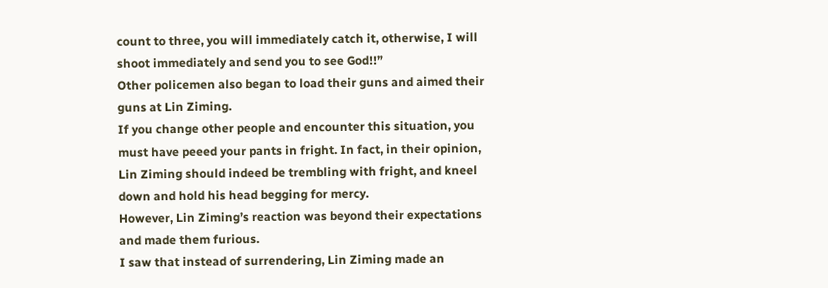count to three, you will immediately catch it, otherwise, I will shoot immediately and send you to see God!!”
Other policemen also began to load their guns and aimed their guns at Lin Ziming.
If you change other people and encounter this situation, you must have peeed your pants in fright. In fact, in their opinion, Lin Ziming should indeed be trembling with fright, and kneel down and hold his head begging for mercy.
However, Lin Ziming’s reaction was beyond their expectations and made them furious.
I saw that instead of surrendering, Lin Ziming made an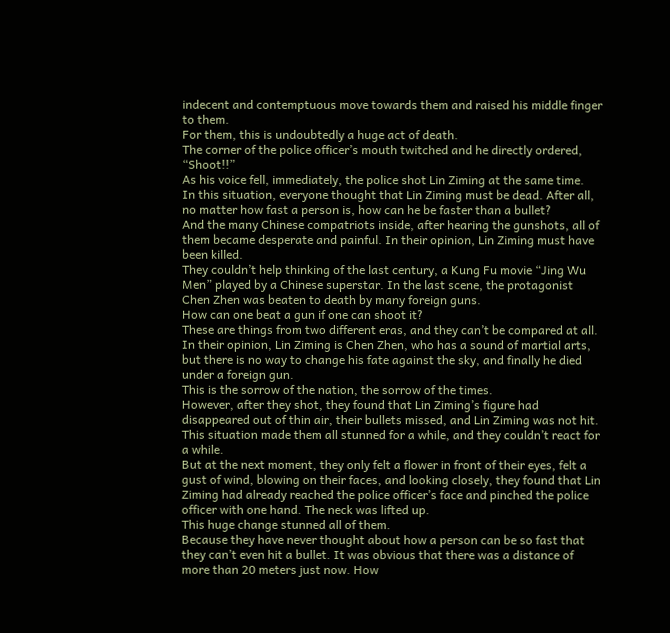indecent and contemptuous move towards them and raised his middle finger to them.
For them, this is undoubtedly a huge act of death.
The corner of the police officer’s mouth twitched and he directly ordered, “Shoot!!”
As his voice fell, immediately, the police shot Lin Ziming at the same time.
In this situation, everyone thought that Lin Ziming must be dead. After all, no matter how fast a person is, how can he be faster than a bullet?
And the many Chinese compatriots inside, after hearing the gunshots, all of them became desperate and painful. In their opinion, Lin Ziming must have been killed.
They couldn’t help thinking of the last century, a Kung Fu movie “Jing Wu Men” played by a Chinese superstar. In the last scene, the protagonist Chen Zhen was beaten to death by many foreign guns.
How can one beat a gun if one can shoot it?
These are things from two different eras, and they can’t be compared at all. In their opinion, Lin Ziming is Chen Zhen, who has a sound of martial arts, but there is no way to change his fate against the sky, and finally he died under a foreign gun.
This is the sorrow of the nation, the sorrow of the times.
However, after they shot, they found that Lin Ziming’s figure had disappeared out of thin air, their bullets missed, and Lin Ziming was not hit.
This situation made them all stunned for a while, and they couldn’t react for a while.
But at the next moment, they only felt a flower in front of their eyes, felt a gust of wind, blowing on their faces, and looking closely, they found that Lin Ziming had already reached the police officer’s face and pinched the police officer with one hand. The neck was lifted up.
This huge change stunned all of them.
Because they have never thought about how a person can be so fast that they can’t even hit a bullet. It was obvious that there was a distance of more than 20 meters just now. How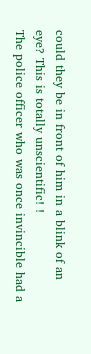could they be in front of him in a blink of an eye? This is totally unscientific! !
The police officer who was once invincible had a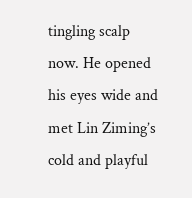tingling scalp now. He opened his eyes wide and met Lin Ziming’s cold and playful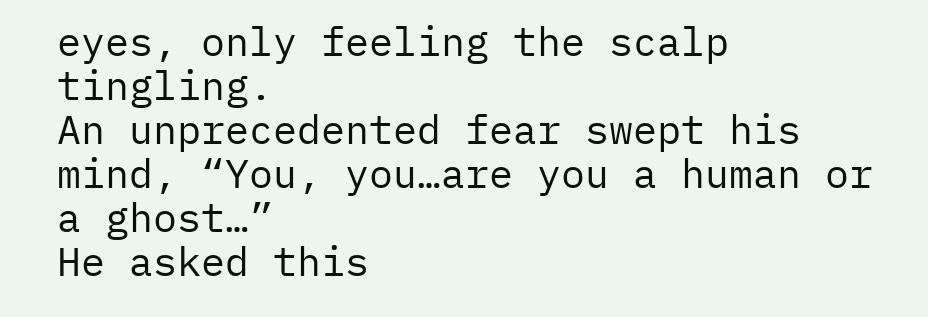eyes, only feeling the scalp tingling.
An unprecedented fear swept his mind, “You, you…are you a human or a ghost…”
He asked this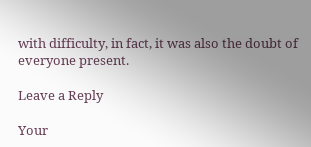with difficulty, in fact, it was also the doubt of everyone present.

Leave a Reply

Your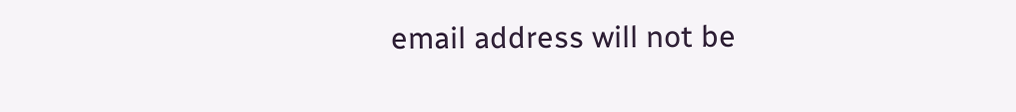email address will not be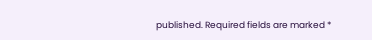published. Required fields are marked *